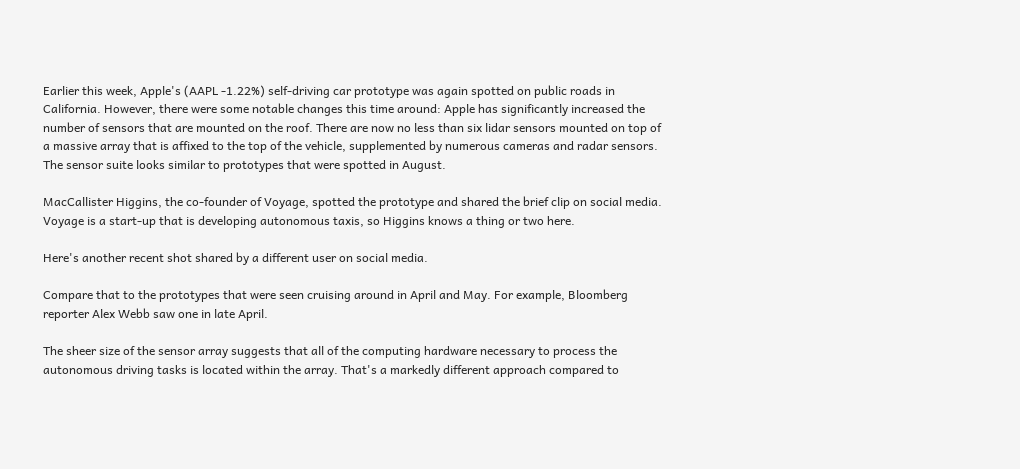Earlier this week, Apple's (AAPL -1.22%) self-driving car prototype was again spotted on public roads in California. However, there were some notable changes this time around: Apple has significantly increased the number of sensors that are mounted on the roof. There are now no less than six lidar sensors mounted on top of a massive array that is affixed to the top of the vehicle, supplemented by numerous cameras and radar sensors. The sensor suite looks similar to prototypes that were spotted in August.

MacCallister Higgins, the co-founder of Voyage, spotted the prototype and shared the brief clip on social media. Voyage is a start-up that is developing autonomous taxis, so Higgins knows a thing or two here.

Here's another recent shot shared by a different user on social media.

Compare that to the prototypes that were seen cruising around in April and May. For example, Bloomberg reporter Alex Webb saw one in late April.

The sheer size of the sensor array suggests that all of the computing hardware necessary to process the autonomous driving tasks is located within the array. That's a markedly different approach compared to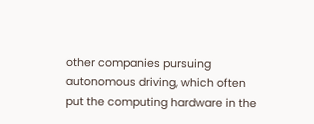other companies pursuing autonomous driving, which often put the computing hardware in the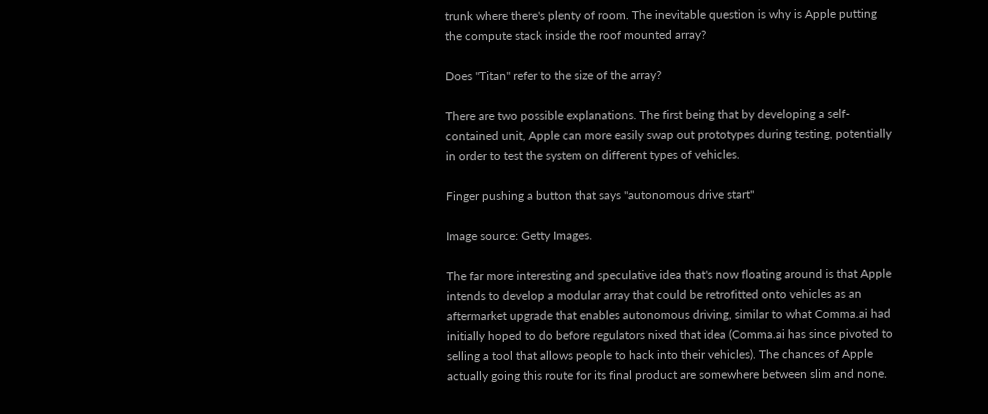trunk where there's plenty of room. The inevitable question is why is Apple putting the compute stack inside the roof mounted array?

Does "Titan" refer to the size of the array?

There are two possible explanations. The first being that by developing a self-contained unit, Apple can more easily swap out prototypes during testing, potentially in order to test the system on different types of vehicles.

Finger pushing a button that says "autonomous drive start"

Image source: Getty Images.

The far more interesting and speculative idea that's now floating around is that Apple intends to develop a modular array that could be retrofitted onto vehicles as an aftermarket upgrade that enables autonomous driving, similar to what Comma.ai had initially hoped to do before regulators nixed that idea (Comma.ai has since pivoted to selling a tool that allows people to hack into their vehicles). The chances of Apple actually going this route for its final product are somewhere between slim and none.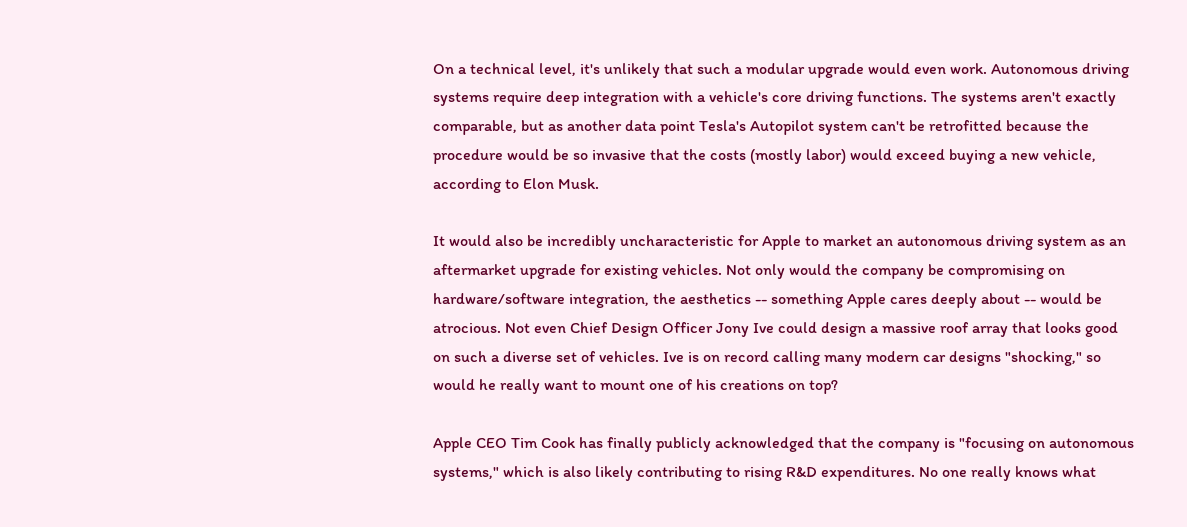On a technical level, it's unlikely that such a modular upgrade would even work. Autonomous driving systems require deep integration with a vehicle's core driving functions. The systems aren't exactly comparable, but as another data point Tesla's Autopilot system can't be retrofitted because the procedure would be so invasive that the costs (mostly labor) would exceed buying a new vehicle, according to Elon Musk.

It would also be incredibly uncharacteristic for Apple to market an autonomous driving system as an aftermarket upgrade for existing vehicles. Not only would the company be compromising on hardware/software integration, the aesthetics -- something Apple cares deeply about -- would be atrocious. Not even Chief Design Officer Jony Ive could design a massive roof array that looks good on such a diverse set of vehicles. Ive is on record calling many modern car designs "shocking," so would he really want to mount one of his creations on top?

Apple CEO Tim Cook has finally publicly acknowledged that the company is "focusing on autonomous systems," which is also likely contributing to rising R&D expenditures. No one really knows what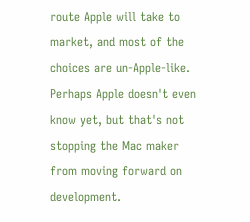route Apple will take to market, and most of the choices are un-Apple-like. Perhaps Apple doesn't even know yet, but that's not stopping the Mac maker from moving forward on development.